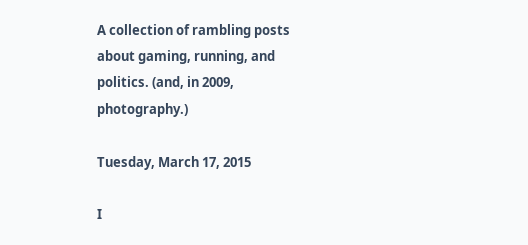A collection of rambling posts about gaming, running, and politics. (and, in 2009, photography.)

Tuesday, March 17, 2015

I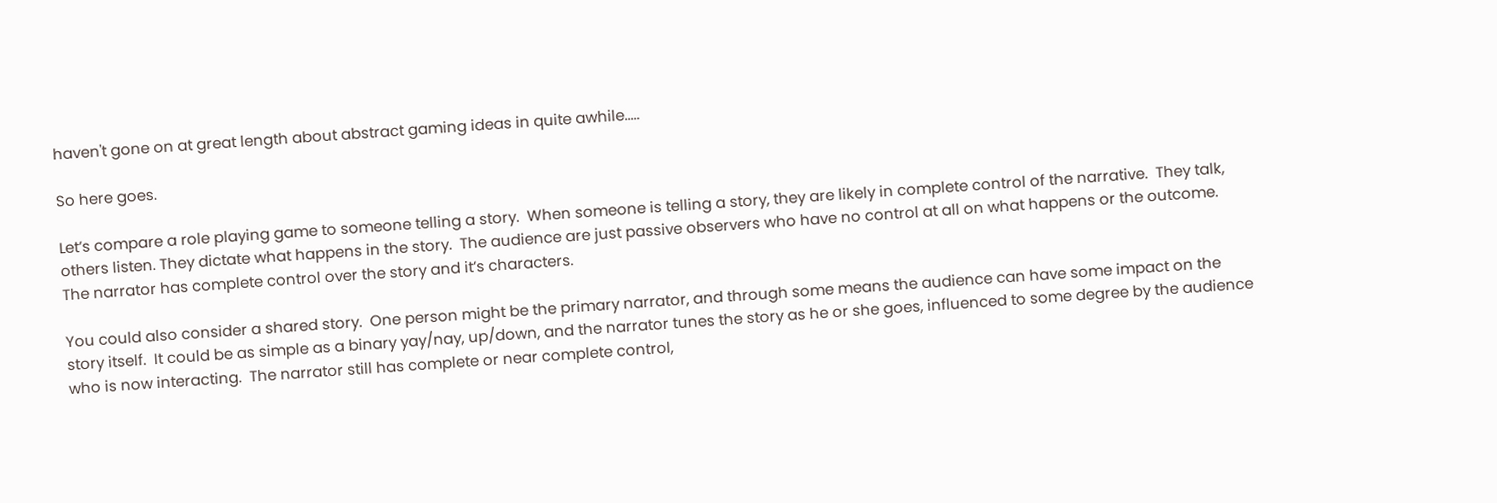haven't gone on at great length about abstract gaming ideas in quite awhile.....

So here goes.

Let’s compare a role playing game to someone telling a story.  When someone is telling a story, they are likely in complete control of the narrative.  They talk, others listen. They dictate what happens in the story.  The audience are just passive observers who have no control at all on what happens or the outcome.  The narrator has complete control over the story and it’s characters.

You could also consider a shared story.  One person might be the primary narrator, and through some means the audience can have some impact on the story itself.  It could be as simple as a binary yay/nay, up/down, and the narrator tunes the story as he or she goes, influenced to some degree by the audience who is now interacting.  The narrator still has complete or near complete control,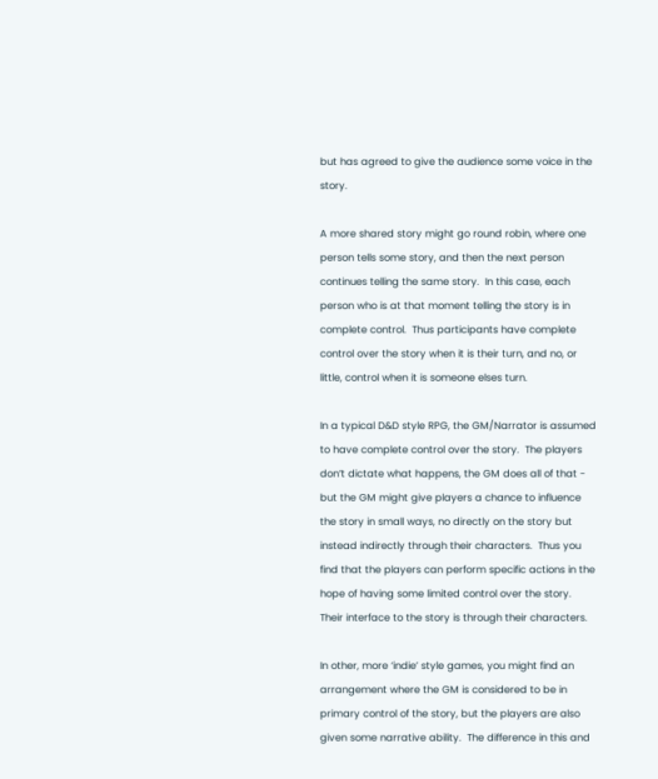but has agreed to give the audience some voice in the story.

A more shared story might go round robin, where one person tells some story, and then the next person continues telling the same story.  In this case, each person who is at that moment telling the story is in complete control.  Thus participants have complete control over the story when it is their turn, and no, or little, control when it is someone elses turn.

In a typical D&D style RPG, the GM/Narrator is assumed to have complete control over the story.  The players don’t dictate what happens, the GM does all of that - but the GM might give players a chance to influence the story in small ways, no directly on the story but instead indirectly through their characters.  Thus you find that the players can perform specific actions in the hope of having some limited control over the story.  Their interface to the story is through their characters.

In other, more ‘indie’ style games, you might find an arrangement where the GM is considered to be in primary control of the story, but the players are also given some narrative ability.  The difference in this and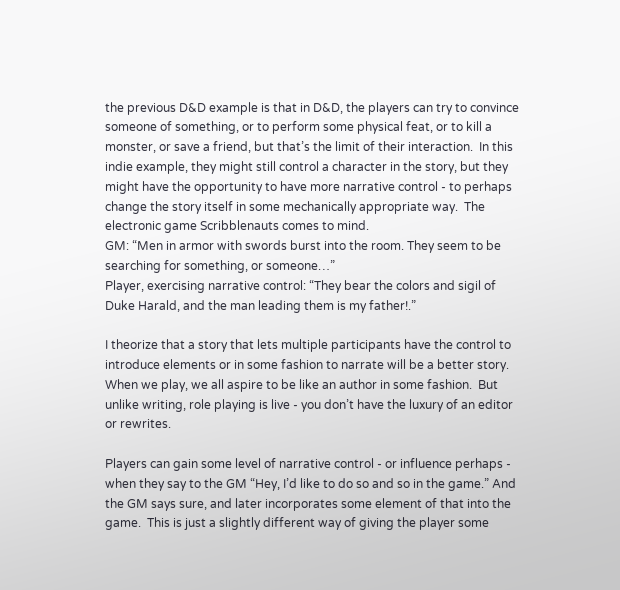the previous D&D example is that in D&D, the players can try to convince someone of something, or to perform some physical feat, or to kill a monster, or save a friend, but that’s the limit of their interaction.  In this indie example, they might still control a character in the story, but they might have the opportunity to have more narrative control - to perhaps change the story itself in some mechanically appropriate way.  The electronic game Scribblenauts comes to mind.
GM: “Men in armor with swords burst into the room. They seem to be searching for something, or someone…”
Player, exercising narrative control: “They bear the colors and sigil of Duke Harald, and the man leading them is my father!.”

I theorize that a story that lets multiple participants have the control to introduce elements or in some fashion to narrate will be a better story.  When we play, we all aspire to be like an author in some fashion.  But unlike writing, role playing is live - you don’t have the luxury of an editor or rewrites.

Players can gain some level of narrative control - or influence perhaps - when they say to the GM “Hey, I’d like to do so and so in the game.” And the GM says sure, and later incorporates some element of that into the game.  This is just a slightly different way of giving the player some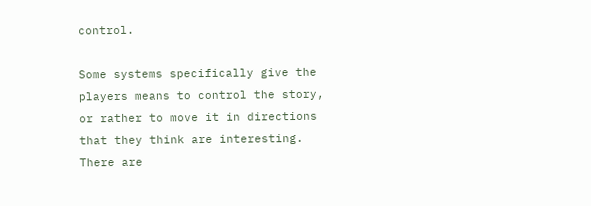control.

Some systems specifically give the players means to control the story, or rather to move it in directions that they think are interesting.  There are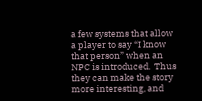a few systems that allow a player to say “I know that person” when an NPC is introduced.  Thus they can make the story more interesting, and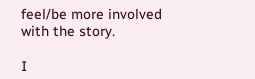feel/be more involved with the story.

I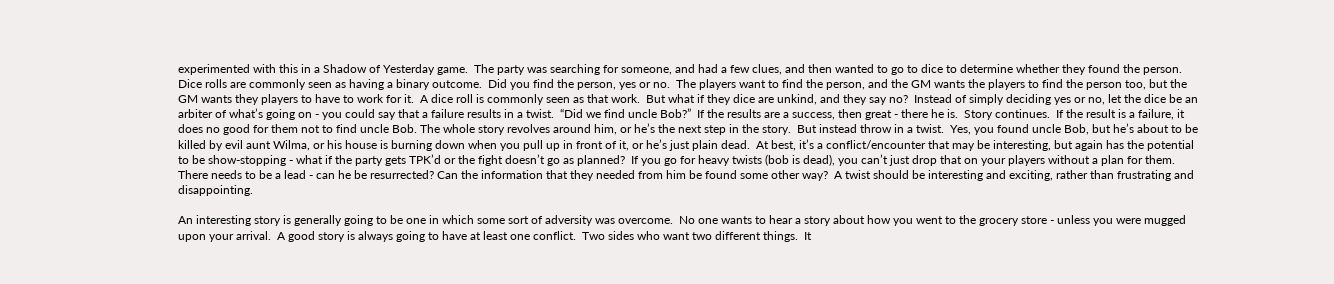experimented with this in a Shadow of Yesterday game.  The party was searching for someone, and had a few clues, and then wanted to go to dice to determine whether they found the person.  Dice rolls are commonly seen as having a binary outcome.  Did you find the person, yes or no.  The players want to find the person, and the GM wants the players to find the person too, but the GM wants they players to have to work for it.  A dice roll is commonly seen as that work.  But what if they dice are unkind, and they say no?  Instead of simply deciding yes or no, let the dice be an arbiter of what’s going on - you could say that a failure results in a twist.  “Did we find uncle Bob?”  If the results are a success, then great - there he is.  Story continues.  If the result is a failure, it does no good for them not to find uncle Bob. The whole story revolves around him, or he’s the next step in the story.  But instead throw in a twist.  Yes, you found uncle Bob, but he’s about to be killed by evil aunt Wilma, or his house is burning down when you pull up in front of it, or he’s just plain dead.  At best, it’s a conflict/encounter that may be interesting, but again has the potential to be show-stopping - what if the party gets TPK’d or the fight doesn’t go as planned?  If you go for heavy twists (bob is dead), you can’t just drop that on your players without a plan for them.  There needs to be a lead - can he be resurrected? Can the information that they needed from him be found some other way?  A twist should be interesting and exciting, rather than frustrating and disappointing.

An interesting story is generally going to be one in which some sort of adversity was overcome.  No one wants to hear a story about how you went to the grocery store - unless you were mugged upon your arrival.  A good story is always going to have at least one conflict.  Two sides who want two different things.  It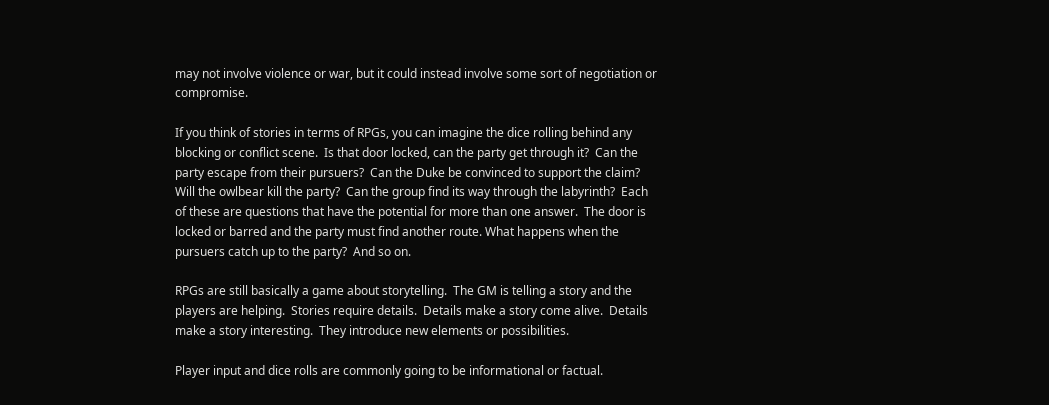may not involve violence or war, but it could instead involve some sort of negotiation or compromise.

If you think of stories in terms of RPGs, you can imagine the dice rolling behind any blocking or conflict scene.  Is that door locked, can the party get through it?  Can the party escape from their pursuers?  Can the Duke be convinced to support the claim?  Will the owlbear kill the party?  Can the group find its way through the labyrinth?  Each of these are questions that have the potential for more than one answer.  The door is locked or barred and the party must find another route. What happens when the pursuers catch up to the party?  And so on.

RPGs are still basically a game about storytelling.  The GM is telling a story and the players are helping.  Stories require details.  Details make a story come alive.  Details make a story interesting.  They introduce new elements or possibilities.

Player input and dice rolls are commonly going to be informational or factual.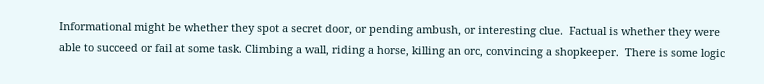Informational might be whether they spot a secret door, or pending ambush, or interesting clue.  Factual is whether they were able to succeed or fail at some task. Climbing a wall, riding a horse, killing an orc, convincing a shopkeeper.  There is some logic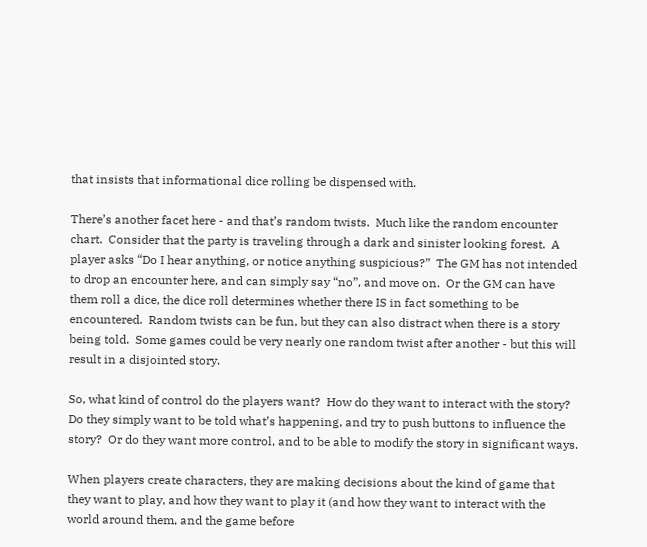that insists that informational dice rolling be dispensed with.

There’s another facet here - and that’s random twists.  Much like the random encounter chart.  Consider that the party is traveling through a dark and sinister looking forest.  A player asks “Do I hear anything, or notice anything suspicious?”  The GM has not intended to drop an encounter here, and can simply say “no”, and move on.  Or the GM can have them roll a dice, the dice roll determines whether there IS in fact something to be encountered.  Random twists can be fun, but they can also distract when there is a story being told.  Some games could be very nearly one random twist after another - but this will result in a disjointed story.

So, what kind of control do the players want?  How do they want to interact with the story?  Do they simply want to be told what’s happening, and try to push buttons to influence the story?  Or do they want more control, and to be able to modify the story in significant ways.

When players create characters, they are making decisions about the kind of game that they want to play, and how they want to play it (and how they want to interact with the world around them, and the game before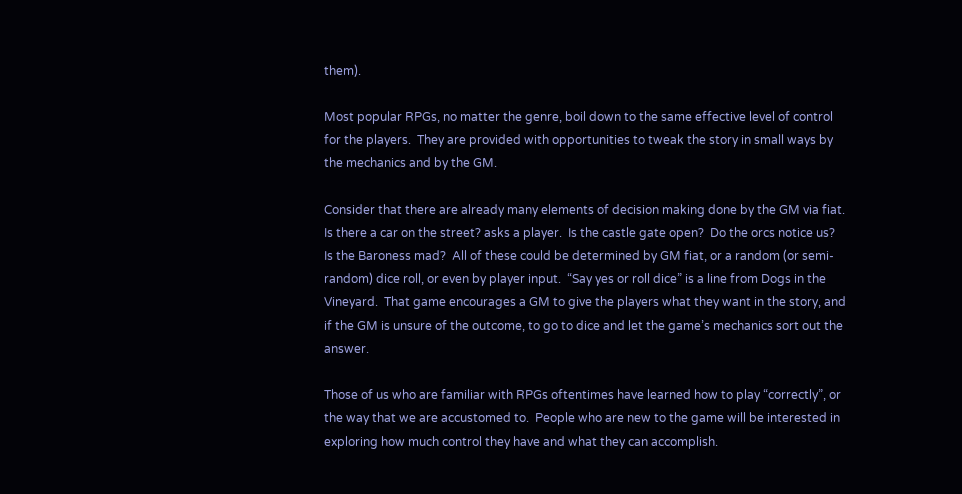them).

Most popular RPGs, no matter the genre, boil down to the same effective level of control for the players.  They are provided with opportunities to tweak the story in small ways by the mechanics and by the GM.

Consider that there are already many elements of decision making done by the GM via fiat.  Is there a car on the street? asks a player.  Is the castle gate open?  Do the orcs notice us?  Is the Baroness mad?  All of these could be determined by GM fiat, or a random (or semi-random) dice roll, or even by player input.  “Say yes or roll dice” is a line from Dogs in the Vineyard.  That game encourages a GM to give the players what they want in the story, and if the GM is unsure of the outcome, to go to dice and let the game’s mechanics sort out the answer.

Those of us who are familiar with RPGs oftentimes have learned how to play “correctly”, or the way that we are accustomed to.  People who are new to the game will be interested in exploring how much control they have and what they can accomplish.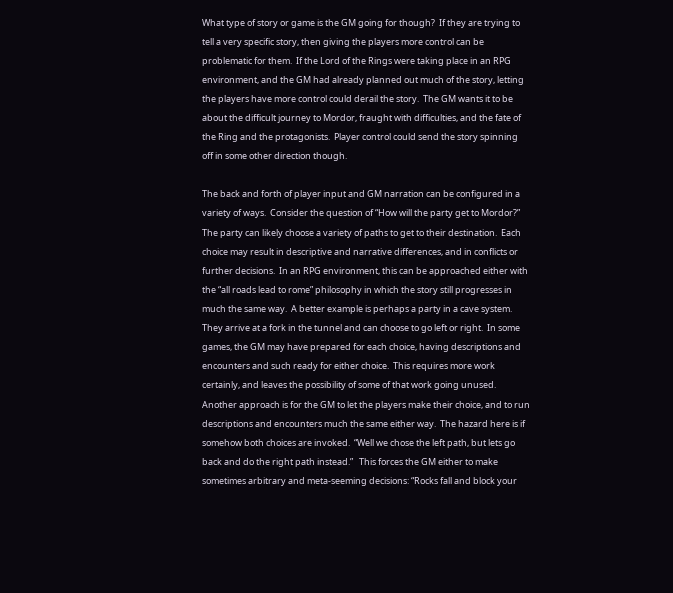What type of story or game is the GM going for though?  If they are trying to tell a very specific story, then giving the players more control can be problematic for them.  If the Lord of the Rings were taking place in an RPG environment, and the GM had already planned out much of the story, letting the players have more control could derail the story.  The GM wants it to be about the difficult journey to Mordor, fraught with difficulties, and the fate of the Ring and the protagonists.  Player control could send the story spinning off in some other direction though.

The back and forth of player input and GM narration can be configured in a variety of ways.  Consider the question of “How will the party get to Mordor?”  The party can likely choose a variety of paths to get to their destination.  Each choice may result in descriptive and narrative differences, and in conflicts or further decisions.  In an RPG environment, this can be approached either with the “all roads lead to rome” philosophy in which the story still progresses in much the same way.  A better example is perhaps a party in a cave system.  They arrive at a fork in the tunnel and can choose to go left or right.  In some games, the GM may have prepared for each choice, having descriptions and encounters and such ready for either choice.  This requires more work certainly, and leaves the possibility of some of that work going unused.  Another approach is for the GM to let the players make their choice, and to run descriptions and encounters much the same either way.  The hazard here is if somehow both choices are invoked.  “Well we chose the left path, but lets go back and do the right path instead.”   This forces the GM either to make sometimes arbitrary and meta-seeming decisions: “Rocks fall and block your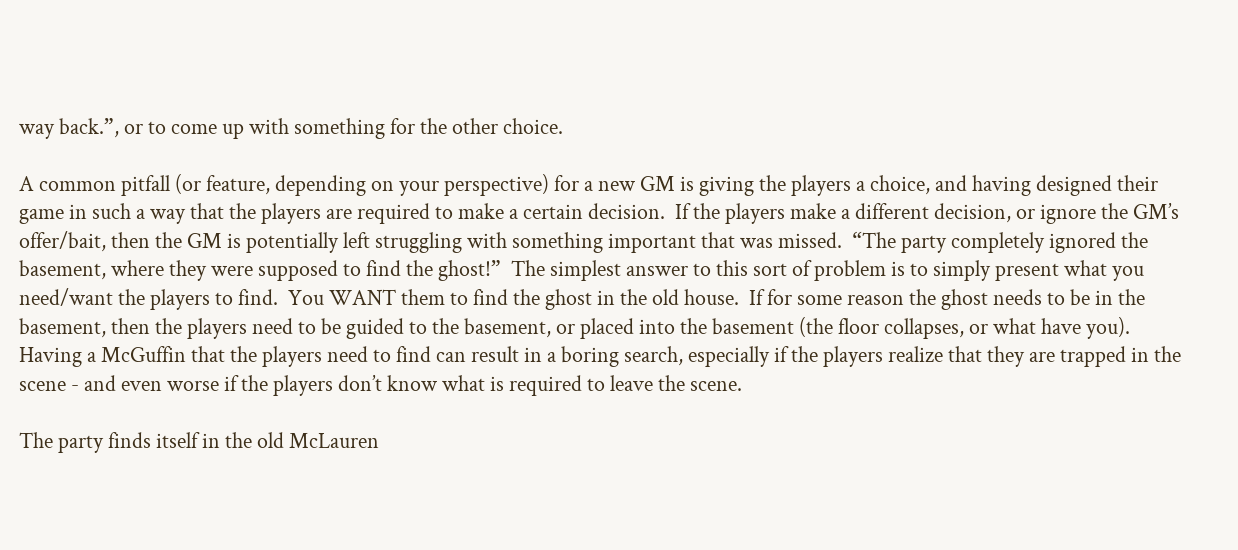way back.”, or to come up with something for the other choice.

A common pitfall (or feature, depending on your perspective) for a new GM is giving the players a choice, and having designed their game in such a way that the players are required to make a certain decision.  If the players make a different decision, or ignore the GM’s offer/bait, then the GM is potentially left struggling with something important that was missed.  “The party completely ignored the basement, where they were supposed to find the ghost!”  The simplest answer to this sort of problem is to simply present what you need/want the players to find.  You WANT them to find the ghost in the old house.  If for some reason the ghost needs to be in the basement, then the players need to be guided to the basement, or placed into the basement (the floor collapses, or what have you).  Having a McGuffin that the players need to find can result in a boring search, especially if the players realize that they are trapped in the scene - and even worse if the players don’t know what is required to leave the scene.

The party finds itself in the old McLauren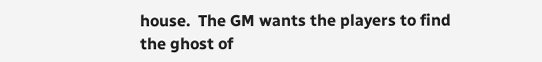house.  The GM wants the players to find the ghost of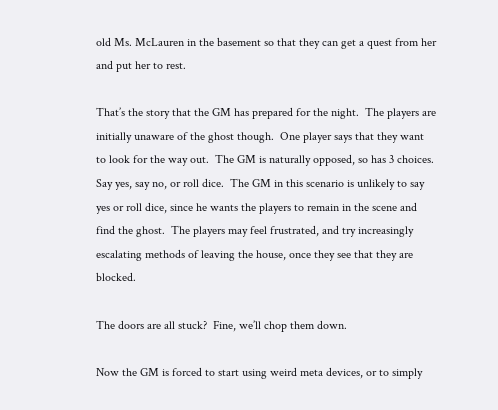old Ms. McLauren in the basement so that they can get a quest from her and put her to rest.

That’s the story that the GM has prepared for the night.  The players are initially unaware of the ghost though.  One player says that they want to look for the way out.  The GM is naturally opposed, so has 3 choices.  Say yes, say no, or roll dice.  The GM in this scenario is unlikely to say yes or roll dice, since he wants the players to remain in the scene and find the ghost.  The players may feel frustrated, and try increasingly escalating methods of leaving the house, once they see that they are blocked.

The doors are all stuck?  Fine, we’ll chop them down.

Now the GM is forced to start using weird meta devices, or to simply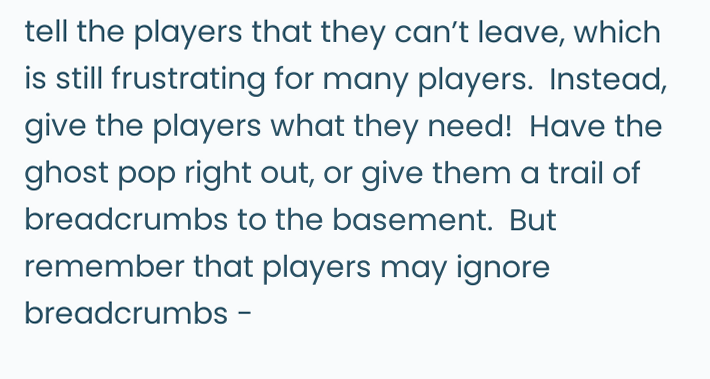tell the players that they can’t leave, which is still frustrating for many players.  Instead, give the players what they need!  Have the ghost pop right out, or give them a trail of breadcrumbs to the basement.  But remember that players may ignore breadcrumbs -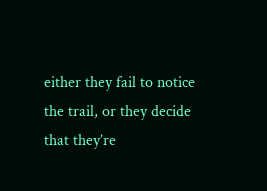either they fail to notice the trail, or they decide that they’re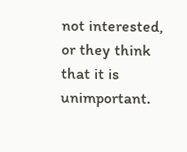not interested, or they think that it is unimportant.